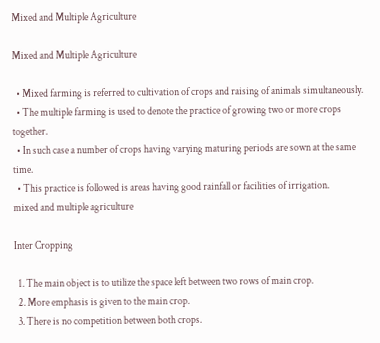Mixed and Multiple Agriculture

Mixed and Multiple Agriculture

  • Mixed farming is referred to cultivation of crops and raising of animals simultaneously.
  • The multiple farming is used to denote the practice of growing two or more crops together.
  • In such case a number of crops having varying maturing periods are sown at the same time.
  • This practice is followed is areas having good rainfall or facilities of irrigation.
mixed and multiple agriculture

Inter Cropping

  1. The main object is to utilize the space left between two rows of main crop.
  2. More emphasis is given to the main crop.
  3. There is no competition between both crops.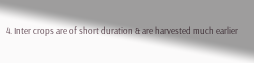4. Inter crops are of short duration & are harvested much earlier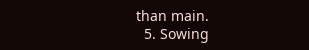than main.
  5. Sowing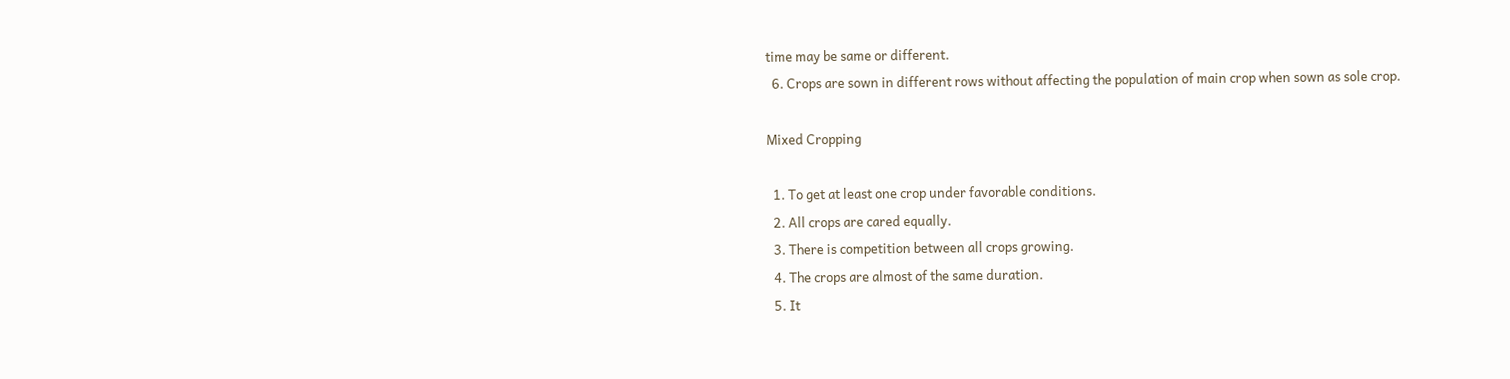time may be same or different.
  6. Crops are sown in different rows without affecting the population of main crop when sown as sole crop.

Mixed Cropping

  1. To get at least one crop under favorable conditions.
  2. All crops are cared equally.
  3. There is competition between all crops growing.
  4. The crops are almost of the same duration.
  5. It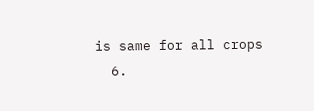is same for all crops
  6.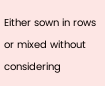Either sown in rows or mixed without considering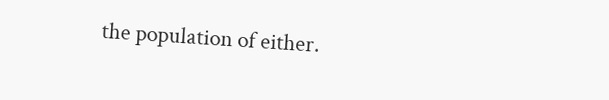the population of either.